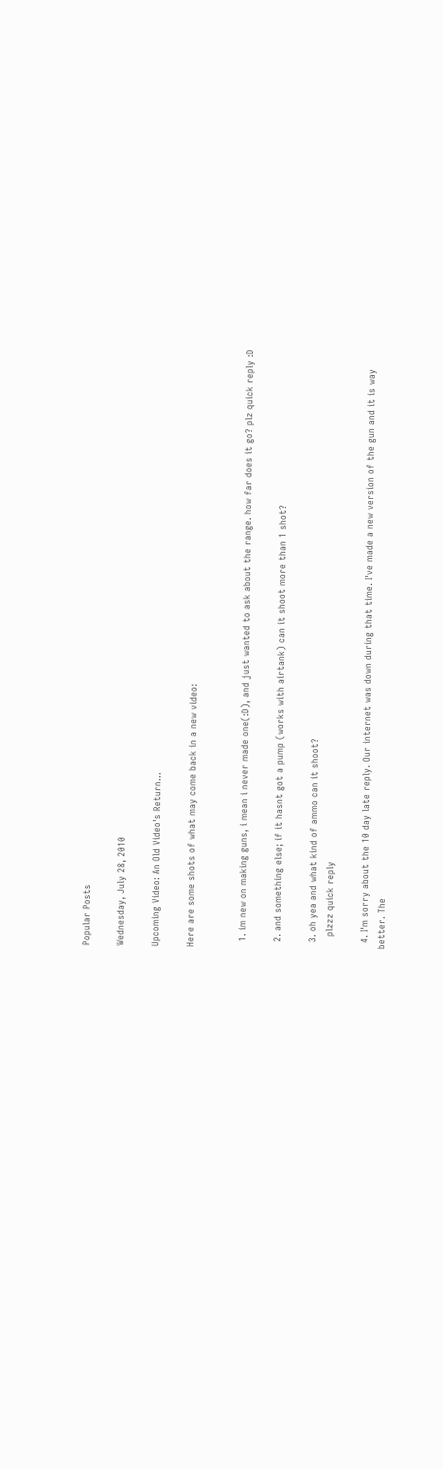Popular Posts

Wednesday, July 28, 2010

Upcoming Video: An Old Video's Return...

Here are some shots of what may come back in a new video:


  1. im new on making guns, i mean i never made one(:D), and just wanted to ask about the range. how far does it go? plz quick reply :D

  2. and something else; if it hasnt got a pump (works with airtank) can it shoot more than 1 shot?

  3. oh yea and what kind of ammo can it shoot?
    plzzz quick reply

  4. I'm sorry about the 10 day late reply. Our internet was down during that time. I've made a new version of the gun and it is way better. The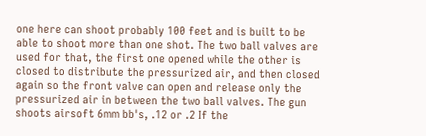one here can shoot probably 100 feet and is built to be able to shoot more than one shot. The two ball valves are used for that, the first one opened while the other is closed to distribute the pressurized air, and then closed again so the front valve can open and release only the pressurized air in between the two ball valves. The gun shoots airsoft 6mm bb's, .12 or .2 If the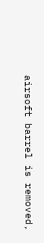airsoft barrel is removed,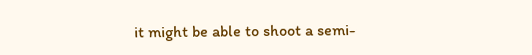it might be able to shoot a semi-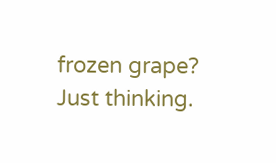frozen grape? Just thinking.